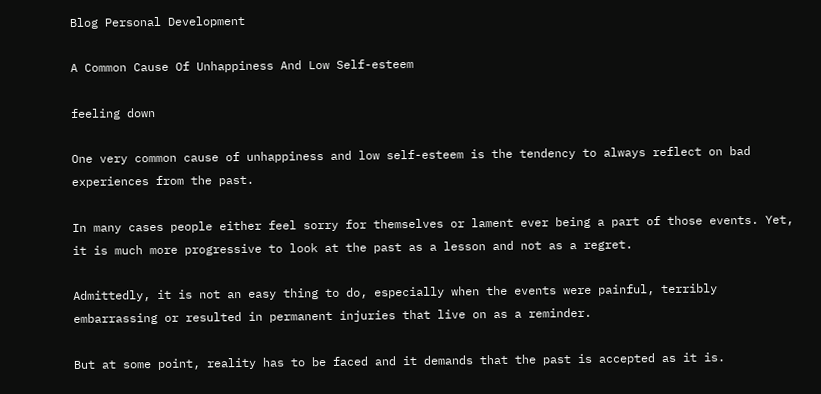Blog Personal Development

A Common Cause Of Unhappiness And Low Self-esteem

feeling down

One very common cause of unhappiness and low self-esteem is the tendency to always reflect on bad experiences from the past.

In many cases people either feel sorry for themselves or lament ever being a part of those events. Yet, it is much more progressive to look at the past as a lesson and not as a regret.

Admittedly, it is not an easy thing to do, especially when the events were painful, terribly embarrassing or resulted in permanent injuries that live on as a reminder.

But at some point, reality has to be faced and it demands that the past is accepted as it is.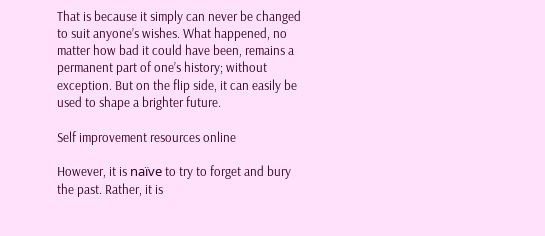That is because it simply can never be changed to suit anyone’s wishes. What happened, no matter how bad it could have been, remains a permanent part of one’s history; without exception. But on the flip side, it can easily be used to shape a brighter future.

Self improvement resources online

However, it is naïve to try to forget and bury the past. Rather, it is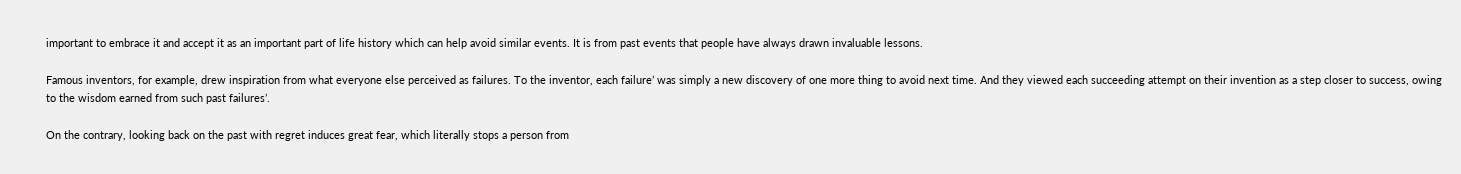important to embrace it and accept it as an important part of life history which can help avoid similar events. It is from past events that people have always drawn invaluable lessons.

Famous inventors, for example, drew inspiration from what everyone else perceived as failures. To the inventor, each failure’ was simply a new discovery of one more thing to avoid next time. And they viewed each succeeding attempt on their invention as a step closer to success, owing to the wisdom earned from such past failures’.

On the contrary, looking back on the past with regret induces great fear, which literally stops a person from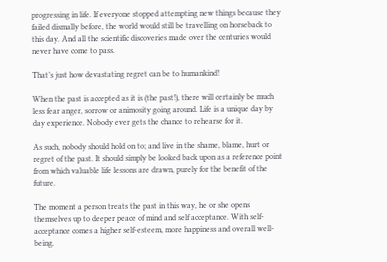progressing in life. If everyone stopped attempting new things because they failed dismally before, the world would still be travelling on horseback to this day. And all the scientific discoveries made over the centuries would never have come to pass.

That’s just how devastating regret can be to humankind!

When the past is accepted as it is (the past!), there will certainly be much less fear anger, sorrow or animosity going around. Life is a unique day by day experience. Nobody ever gets the chance to rehearse for it.

As such, nobody should hold on to; and live in the shame, blame, hurt or regret of the past. It should simply be looked back upon as a reference point from which valuable life lessons are drawn, purely for the benefit of the future.

The moment a person treats the past in this way, he or she opens themselves up to deeper peace of mind and self acceptance. With self-acceptance comes a higher self-esteem, more happiness and overall well-being.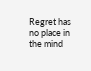Regret has no place in the mind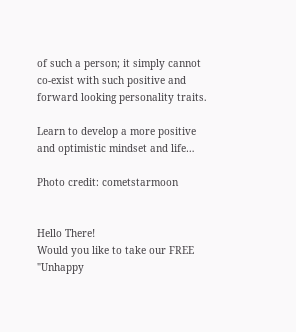of such a person; it simply cannot co-exist with such positive and forward looking personality traits.

Learn to develop a more positive and optimistic mindset and life…

Photo credit: cometstarmoon


Hello There!
Would you like to take our FREE "Unhappy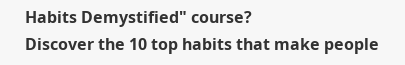Habits Demystified" course?
Discover the 10 top habits that make people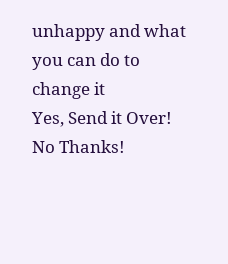unhappy and what you can do to change it
Yes, Send it Over!
No Thanks!